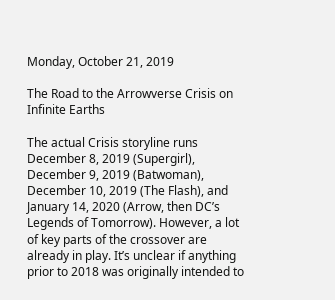Monday, October 21, 2019

The Road to the Arrowverse Crisis on Infinite Earths

The actual Crisis storyline runs December 8, 2019 (Supergirl), December 9, 2019 (Batwoman), December 10, 2019 (The Flash), and January 14, 2020 (Arrow, then DC’s Legends of Tomorrow). However, a lot of key parts of the crossover are already in play. It’s unclear if anything prior to 2018 was originally intended to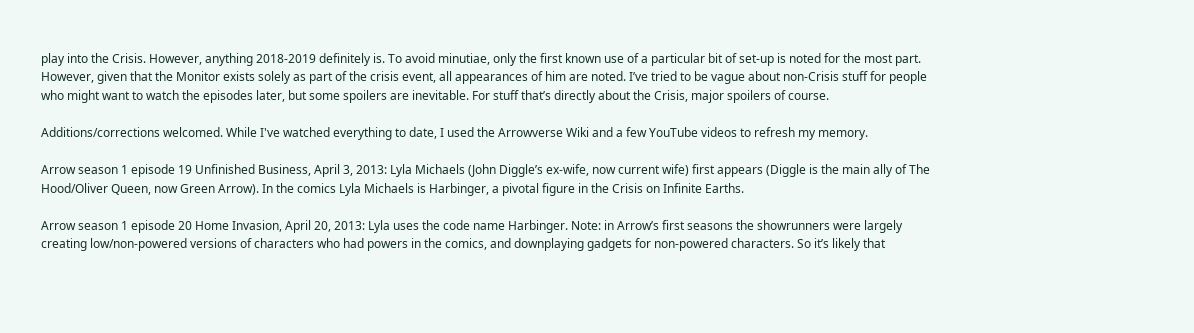play into the Crisis. However, anything 2018-2019 definitely is. To avoid minutiae, only the first known use of a particular bit of set-up is noted for the most part. However, given that the Monitor exists solely as part of the crisis event, all appearances of him are noted. I’ve tried to be vague about non-Crisis stuff for people who might want to watch the episodes later, but some spoilers are inevitable. For stuff that’s directly about the Crisis, major spoilers of course.

Additions/corrections welcomed. While I've watched everything to date, I used the Arrowverse Wiki and a few YouTube videos to refresh my memory.

Arrow season 1 episode 19 Unfinished Business, April 3, 2013: Lyla Michaels (John Diggle’s ex-wife, now current wife) first appears (Diggle is the main ally of The Hood/Oliver Queen, now Green Arrow). In the comics Lyla Michaels is Harbinger, a pivotal figure in the Crisis on Infinite Earths.

Arrow season 1 episode 20 Home Invasion, April 20, 2013: Lyla uses the code name Harbinger. Note: in Arrow’s first seasons the showrunners were largely creating low/non-powered versions of characters who had powers in the comics, and downplaying gadgets for non-powered characters. So it’s likely that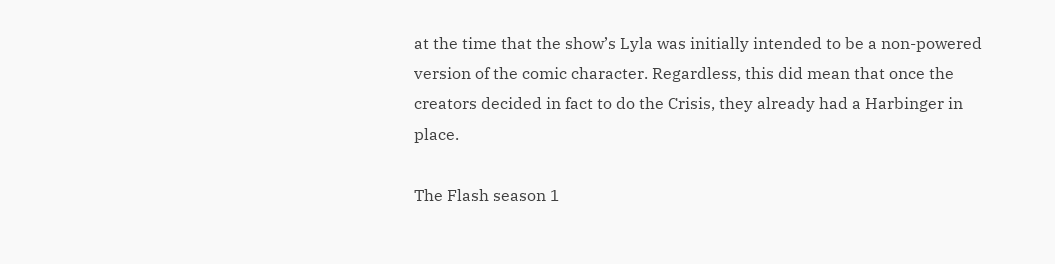at the time that the show’s Lyla was initially intended to be a non-powered version of the comic character. Regardless, this did mean that once the creators decided in fact to do the Crisis, they already had a Harbinger in place.

The Flash season 1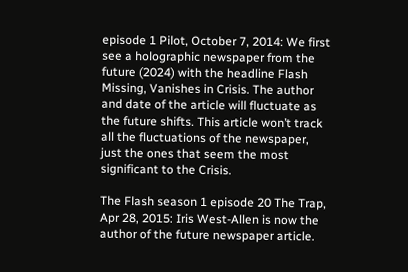episode 1 Pilot, October 7, 2014: We first see a holographic newspaper from the future (2024) with the headline Flash Missing, Vanishes in Crisis. The author and date of the article will fluctuate as the future shifts. This article won’t track all the fluctuations of the newspaper, just the ones that seem the most significant to the Crisis.

The Flash season 1 episode 20 The Trap, Apr 28, 2015: Iris West-Allen is now the author of the future newspaper article.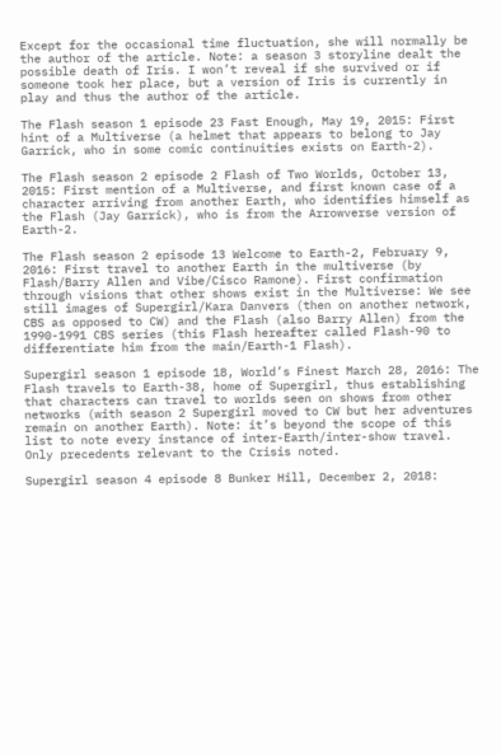Except for the occasional time fluctuation, she will normally be the author of the article. Note: a season 3 storyline dealt the possible death of Iris. I won’t reveal if she survived or if someone took her place, but a version of Iris is currently in play and thus the author of the article.

The Flash season 1 episode 23 Fast Enough, May 19, 2015: First hint of a Multiverse (a helmet that appears to belong to Jay Garrick, who in some comic continuities exists on Earth-2).

The Flash season 2 episode 2 Flash of Two Worlds, October 13, 2015: First mention of a Multiverse, and first known case of a character arriving from another Earth, who identifies himself as the Flash (Jay Garrick), who is from the Arrowverse version of Earth-2.

The Flash season 2 episode 13 Welcome to Earth-2, February 9, 2016: First travel to another Earth in the multiverse (by Flash/Barry Allen and Vibe/Cisco Ramone). First confirmation through visions that other shows exist in the Multiverse: We see still images of Supergirl/Kara Danvers (then on another network, CBS as opposed to CW) and the Flash (also Barry Allen) from the 1990-1991 CBS series (this Flash hereafter called Flash-90 to differentiate him from the main/Earth-1 Flash).

Supergirl season 1 episode 18, World’s Finest March 28, 2016: The Flash travels to Earth-38, home of Supergirl, thus establishing that characters can travel to worlds seen on shows from other networks (with season 2 Supergirl moved to CW but her adventures remain on another Earth). Note: it’s beyond the scope of this list to note every instance of inter-Earth/inter-show travel. Only precedents relevant to the Crisis noted.

Supergirl season 4 episode 8 Bunker Hill, December 2, 2018: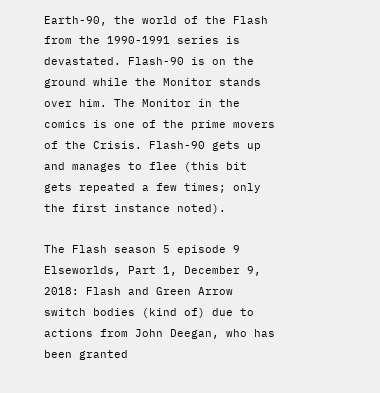Earth-90, the world of the Flash from the 1990-1991 series is devastated. Flash-90 is on the ground while the Monitor stands over him. The Monitor in the comics is one of the prime movers of the Crisis. Flash-90 gets up and manages to flee (this bit gets repeated a few times; only the first instance noted).

The Flash season 5 episode 9 Elseworlds, Part 1, December 9, 2018: Flash and Green Arrow switch bodies (kind of) due to actions from John Deegan, who has been granted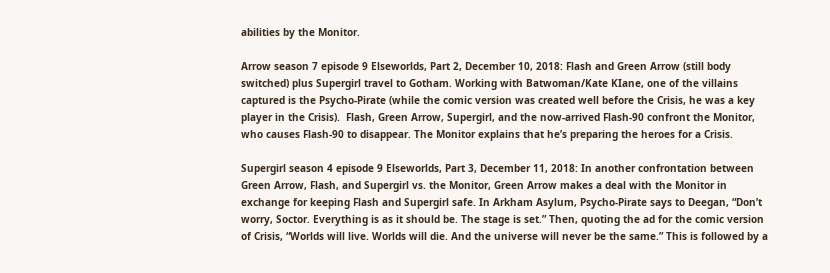abilities by the Monitor.

Arrow season 7 episode 9 Elseworlds, Part 2, December 10, 2018: Flash and Green Arrow (still body switched) plus Supergirl travel to Gotham. Working with Batwoman/Kate KIane, one of the villains captured is the Psycho-Pirate (while the comic version was created well before the Crisis, he was a key player in the Crisis).  Flash, Green Arrow, Supergirl, and the now-arrived Flash-90 confront the Monitor, who causes Flash-90 to disappear. The Monitor explains that he’s preparing the heroes for a Crisis.

Supergirl season 4 episode 9 Elseworlds, Part 3, December 11, 2018: In another confrontation between Green Arrow, Flash, and Supergirl vs. the Monitor, Green Arrow makes a deal with the Monitor in exchange for keeping Flash and Supergirl safe. In Arkham Asylum, Psycho-Pirate says to Deegan, “Don’t worry, Soctor. Everything is as it should be. The stage is set.” Then, quoting the ad for the comic version of Crisis, “Worlds will live. Worlds will die. And the universe will never be the same.” This is followed by a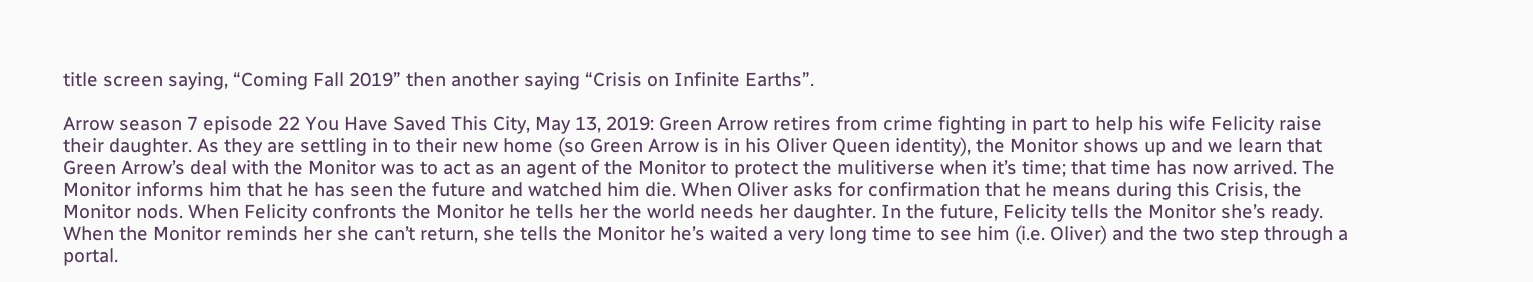title screen saying, “Coming Fall 2019” then another saying “Crisis on Infinite Earths”.

Arrow season 7 episode 22 You Have Saved This City, May 13, 2019: Green Arrow retires from crime fighting in part to help his wife Felicity raise their daughter. As they are settling in to their new home (so Green Arrow is in his Oliver Queen identity), the Monitor shows up and we learn that Green Arrow’s deal with the Monitor was to act as an agent of the Monitor to protect the mulitiverse when it’s time; that time has now arrived. The Monitor informs him that he has seen the future and watched him die. When Oliver asks for confirmation that he means during this Crisis, the Monitor nods. When Felicity confronts the Monitor he tells her the world needs her daughter. In the future, Felicity tells the Monitor she’s ready. When the Monitor reminds her she can’t return, she tells the Monitor he’s waited a very long time to see him (i.e. Oliver) and the two step through a portal.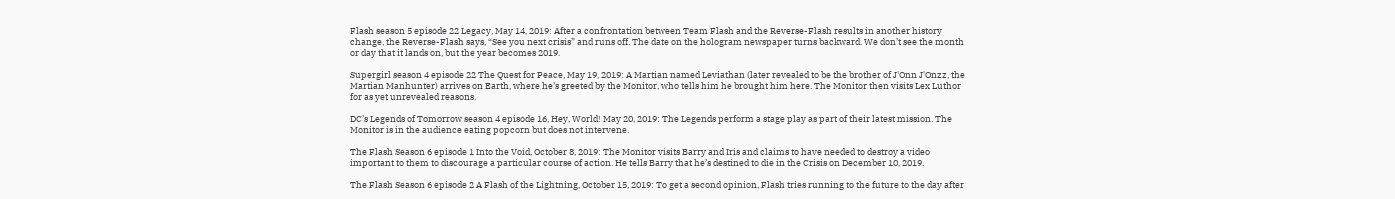Flash season 5 episode 22 Legacy, May 14, 2019: After a confrontation between Team Flash and the Reverse-Flash results in another history change, the Reverse-Flash says, “See you next crisis” and runs off. The date on the hologram newspaper turns backward. We don’t see the month or day that it lands on, but the year becomes 2019.

Supergirl season 4 episode 22 The Quest for Peace, May 19, 2019: A Martian named Leviathan (later revealed to be the brother of J'Onn J'Onzz, the Martian Manhunter) arrives on Earth, where he’s greeted by the Monitor, who tells him he brought him here. The Monitor then visits Lex Luthor for as yet unrevealed reasons.

DC’s Legends of Tomorrow season 4 episode 16, Hey, World! May 20, 2019: The Legends perform a stage play as part of their latest mission. The Monitor is in the audience eating popcorn but does not intervene.

The Flash Season 6 episode 1 Into the Void, October 8, 2019: The Monitor visits Barry and Iris and claims to have needed to destroy a video important to them to discourage a particular course of action. He tells Barry that he’s destined to die in the Crisis on December 10, 2019.

The Flash Season 6 episode 2 A Flash of the Lightning, October 15, 2019: To get a second opinion, Flash tries running to the future to the day after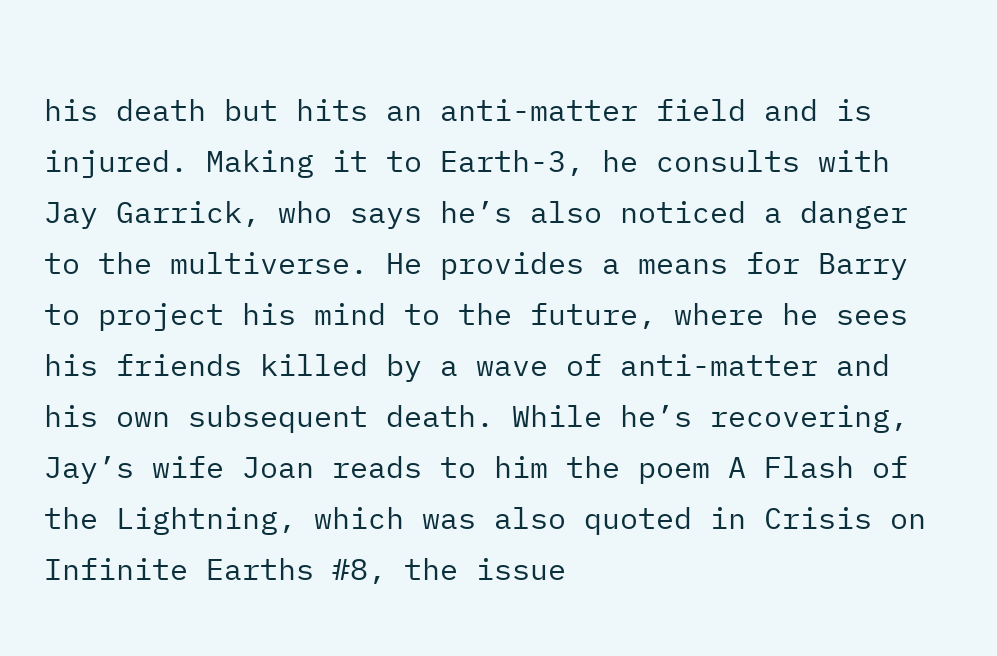his death but hits an anti-matter field and is injured. Making it to Earth-3, he consults with Jay Garrick, who says he’s also noticed a danger to the multiverse. He provides a means for Barry to project his mind to the future, where he sees his friends killed by a wave of anti-matter and his own subsequent death. While he’s recovering, Jay’s wife Joan reads to him the poem A Flash of the Lightning, which was also quoted in Crisis on Infinite Earths #8, the issue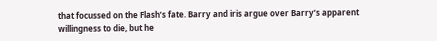that focussed on the Flash’s fate. Barry and iris argue over Barry’s apparent willingness to die, but he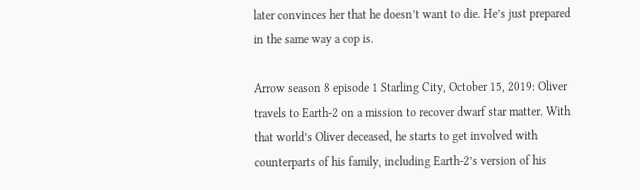later convinces her that he doesn’t want to die. He’s just prepared in the same way a cop is.

Arrow season 8 episode 1 Starling City, October 15, 2019: Oliver travels to Earth-2 on a mission to recover dwarf star matter. With that world’s Oliver deceased, he starts to get involved with counterparts of his family, including Earth-2’s version of his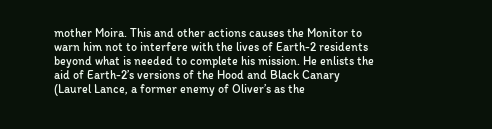mother Moira. This and other actions causes the Monitor to warn him not to interfere with the lives of Earth-2 residents beyond what is needed to complete his mission. He enlists the aid of Earth-2’s versions of the Hood and Black Canary (Laurel Lance, a former enemy of Oliver’s as the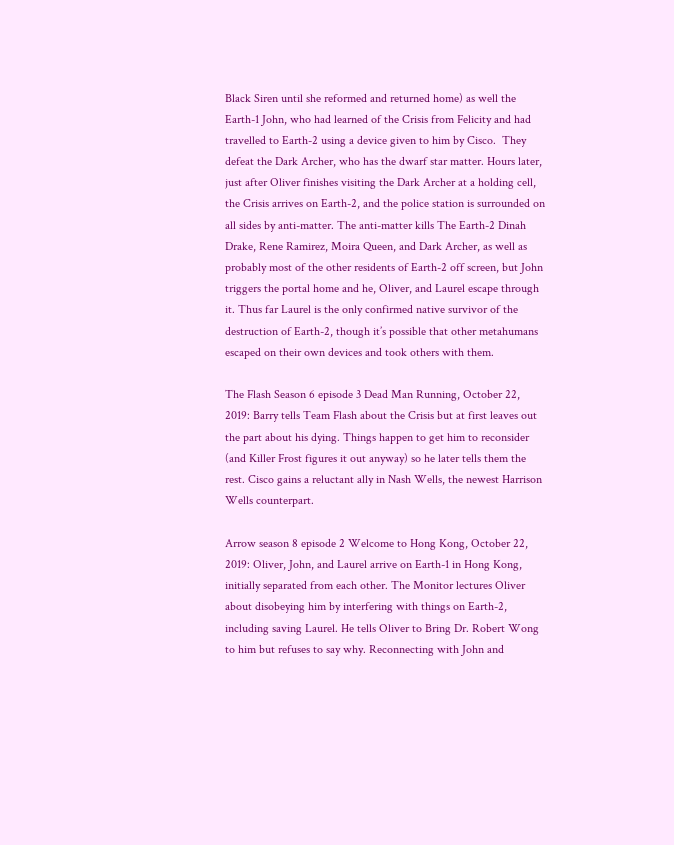Black Siren until she reformed and returned home) as well the Earth-1 John, who had learned of the Crisis from Felicity and had travelled to Earth-2 using a device given to him by Cisco.  They defeat the Dark Archer, who has the dwarf star matter. Hours later, just after Oliver finishes visiting the Dark Archer at a holding cell, the Crisis arrives on Earth-2, and the police station is surrounded on all sides by anti-matter. The anti-matter kills The Earth-2 Dinah Drake, Rene Ramirez, Moira Queen, and Dark Archer, as well as probably most of the other residents of Earth-2 off screen, but John triggers the portal home and he, Oliver, and Laurel escape through it. Thus far Laurel is the only confirmed native survivor of the destruction of Earth-2, though it’s possible that other metahumans escaped on their own devices and took others with them.

The Flash Season 6 episode 3 Dead Man Running, October 22, 2019: Barry tells Team Flash about the Crisis but at first leaves out the part about his dying. Things happen to get him to reconsider (and Killer Frost figures it out anyway) so he later tells them the rest. Cisco gains a reluctant ally in Nash Wells, the newest Harrison Wells counterpart.

Arrow season 8 episode 2 Welcome to Hong Kong, October 22, 2019: Oliver, John, and Laurel arrive on Earth-1 in Hong Kong, initially separated from each other. The Monitor lectures Oliver about disobeying him by interfering with things on Earth-2, including saving Laurel. He tells Oliver to Bring Dr. Robert Wong to him but refuses to say why. Reconnecting with John and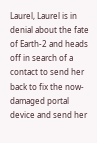Laurel, Laurel is in denial about the fate of Earth-2 and heads off in search of a contact to send her back to fix the now-damaged portal device and send her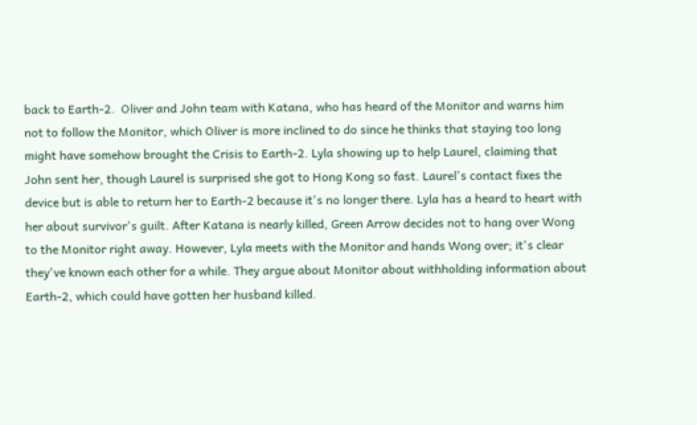back to Earth-2.  Oliver and John team with Katana, who has heard of the Monitor and warns him not to follow the Monitor, which Oliver is more inclined to do since he thinks that staying too long might have somehow brought the Crisis to Earth-2. Lyla showing up to help Laurel, claiming that John sent her, though Laurel is surprised she got to Hong Kong so fast. Laurel's contact fixes the device but is able to return her to Earth-2 because it's no longer there. Lyla has a heard to heart with her about survivor's guilt. After Katana is nearly killed, Green Arrow decides not to hang over Wong to the Monitor right away. However, Lyla meets with the Monitor and hands Wong over; it's clear they've known each other for a while. They argue about Monitor about withholding information about Earth-2, which could have gotten her husband killed.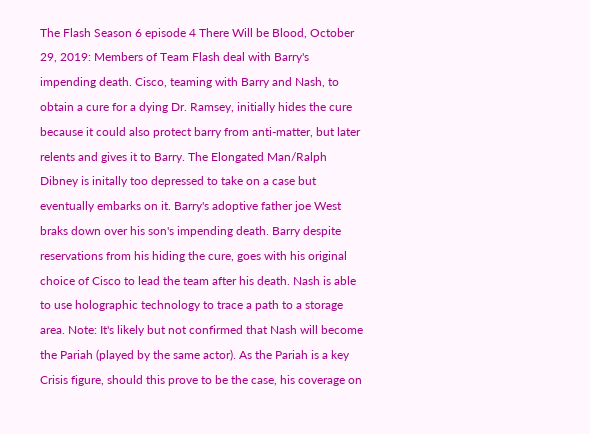The Flash Season 6 episode 4 There Will be Blood, October 29, 2019: Members of Team Flash deal with Barry's impending death. Cisco, teaming with Barry and Nash, to obtain a cure for a dying Dr. Ramsey, initially hides the cure because it could also protect barry from anti-matter, but later relents and gives it to Barry. The Elongated Man/Ralph Dibney is initally too depressed to take on a case but eventually embarks on it. Barry's adoptive father joe West braks down over his son's impending death. Barry despite reservations from his hiding the cure, goes with his original choice of Cisco to lead the team after his death. Nash is able to use holographic technology to trace a path to a storage area. Note: It's likely but not confirmed that Nash will become the Pariah (played by the same actor). As the Pariah is a key Crisis figure, should this prove to be the case, his coverage on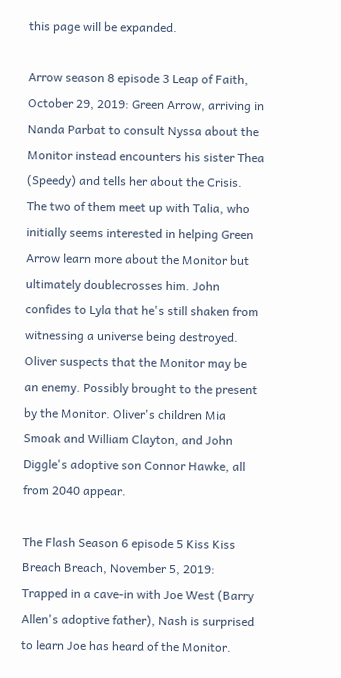this page will be expanded.

Arrow season 8 episode 3 Leap of Faith, October 29, 2019: Green Arrow, arriving in Nanda Parbat to consult Nyssa about the Monitor instead encounters his sister Thea (Speedy) and tells her about the Crisis. The two of them meet up with Talia, who initially seems interested in helping Green Arrow learn more about the Monitor but ultimately doublecrosses him. John confides to Lyla that he's still shaken from witnessing a universe being destroyed. Oliver suspects that the Monitor may be an enemy. Possibly brought to the present by the Monitor. Oliver's children Mia Smoak and William Clayton, and John Diggle's adoptive son Connor Hawke, all from 2040 appear.

The Flash Season 6 episode 5 Kiss Kiss Breach Breach, November 5, 2019: Trapped in a cave-in with Joe West (Barry Allen's adoptive father), Nash is surprised to learn Joe has heard of the Monitor.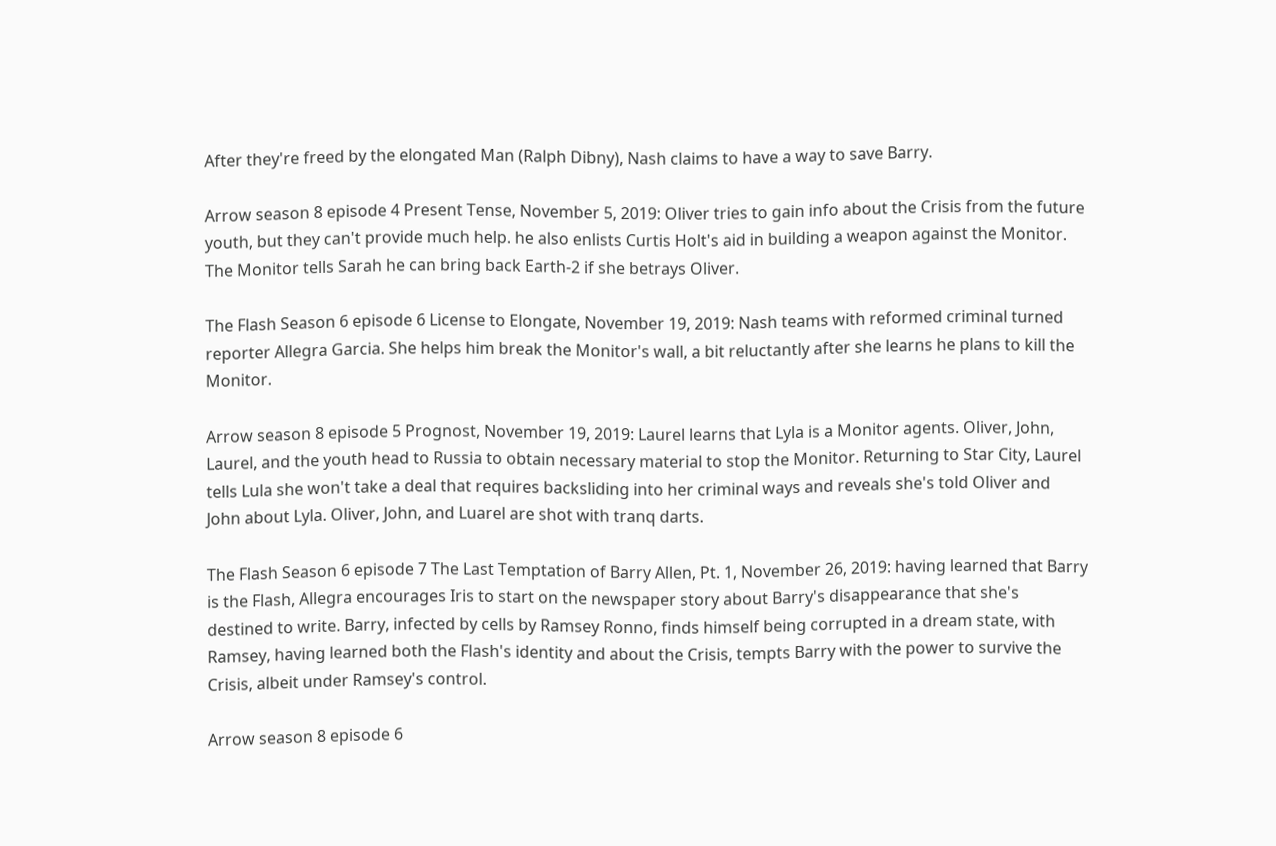After they're freed by the elongated Man (Ralph Dibny), Nash claims to have a way to save Barry.

Arrow season 8 episode 4 Present Tense, November 5, 2019: Oliver tries to gain info about the Crisis from the future youth, but they can't provide much help. he also enlists Curtis Holt's aid in building a weapon against the Monitor. The Monitor tells Sarah he can bring back Earth-2 if she betrays Oliver.

The Flash Season 6 episode 6 License to Elongate, November 19, 2019: Nash teams with reformed criminal turned reporter Allegra Garcia. She helps him break the Monitor's wall, a bit reluctantly after she learns he plans to kill the Monitor.

Arrow season 8 episode 5 Prognost, November 19, 2019: Laurel learns that Lyla is a Monitor agents. Oliver, John, Laurel, and the youth head to Russia to obtain necessary material to stop the Monitor. Returning to Star City, Laurel tells Lula she won't take a deal that requires backsliding into her criminal ways and reveals she's told Oliver and John about Lyla. Oliver, John, and Luarel are shot with tranq darts.

The Flash Season 6 episode 7 The Last Temptation of Barry Allen, Pt. 1, November 26, 2019: having learned that Barry is the Flash, Allegra encourages Iris to start on the newspaper story about Barry's disappearance that she's destined to write. Barry, infected by cells by Ramsey Ronno, finds himself being corrupted in a dream state, with Ramsey, having learned both the Flash's identity and about the Crisis, tempts Barry with the power to survive the Crisis, albeit under Ramsey's control.

Arrow season 8 episode 6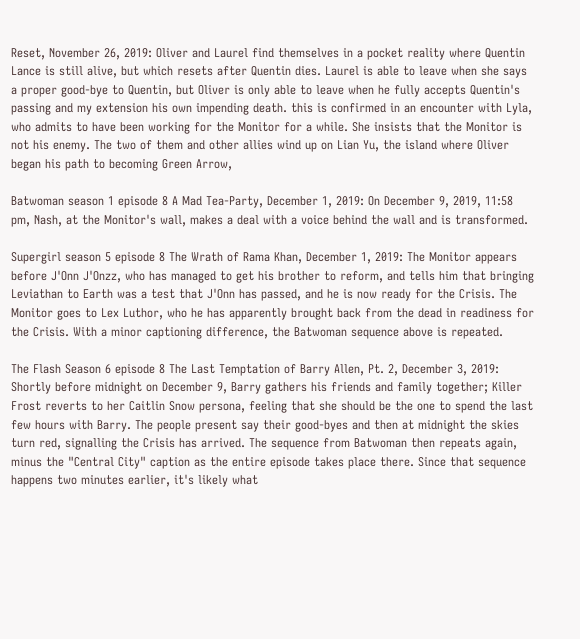Reset, November 26, 2019: Oliver and Laurel find themselves in a pocket reality where Quentin Lance is still alive, but which resets after Quentin dies. Laurel is able to leave when she says a proper good-bye to Quentin, but Oliver is only able to leave when he fully accepts Quentin's passing and my extension his own impending death. this is confirmed in an encounter with Lyla, who admits to have been working for the Monitor for a while. She insists that the Monitor is not his enemy. The two of them and other allies wind up on Lian Yu, the island where Oliver began his path to becoming Green Arrow,

Batwoman season 1 episode 8 A Mad Tea-Party, December 1, 2019: On December 9, 2019, 11:58 pm, Nash, at the Monitor's wall, makes a deal with a voice behind the wall and is transformed.

Supergirl season 5 episode 8 The Wrath of Rama Khan, December 1, 2019: The Monitor appears before J'Onn J'Onzz, who has managed to get his brother to reform, and tells him that bringing Leviathan to Earth was a test that J'Onn has passed, and he is now ready for the Crisis. The Monitor goes to Lex Luthor, who he has apparently brought back from the dead in readiness for the Crisis. With a minor captioning difference, the Batwoman sequence above is repeated.

The Flash Season 6 episode 8 The Last Temptation of Barry Allen, Pt. 2, December 3, 2019: Shortly before midnight on December 9, Barry gathers his friends and family together; Killer Frost reverts to her Caitlin Snow persona, feeling that she should be the one to spend the last few hours with Barry. The people present say their good-byes and then at midnight the skies turn red, signalling the Crisis has arrived. The sequence from Batwoman then repeats again, minus the "Central City" caption as the entire episode takes place there. Since that sequence happens two minutes earlier, it's likely what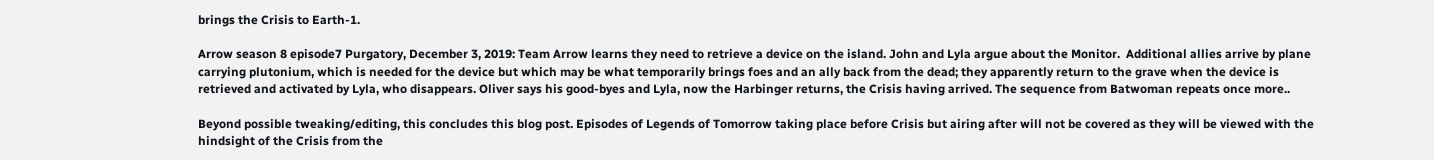brings the Crisis to Earth-1.

Arrow season 8 episode7 Purgatory, December 3, 2019: Team Arrow learns they need to retrieve a device on the island. John and Lyla argue about the Monitor.  Additional allies arrive by plane carrying plutonium, which is needed for the device but which may be what temporarily brings foes and an ally back from the dead; they apparently return to the grave when the device is retrieved and activated by Lyla, who disappears. Oliver says his good-byes and Lyla, now the Harbinger returns, the Crisis having arrived. The sequence from Batwoman repeats once more..

Beyond possible tweaking/editing, this concludes this blog post. Episodes of Legends of Tomorrow taking place before Crisis but airing after will not be covered as they will be viewed with the hindsight of the Crisis from the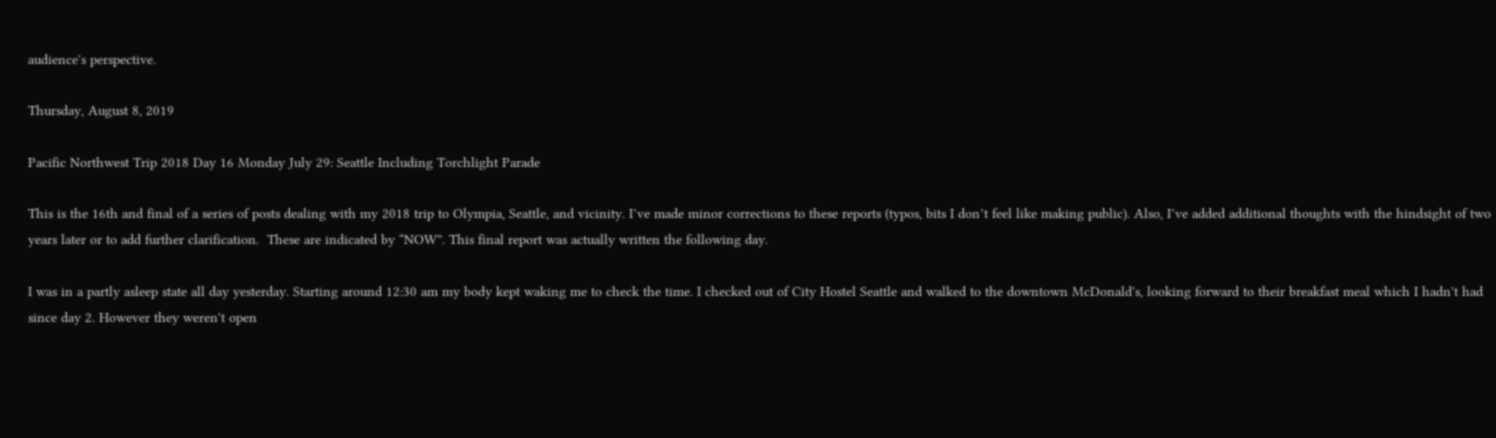audience's perspective.

Thursday, August 8, 2019

Pacific Northwest Trip 2018 Day 16 Monday July 29: Seattle Including Torchlight Parade

This is the 16th and final of a series of posts dealing with my 2018 trip to Olympia, Seattle, and vicinity. I’ve made minor corrections to these reports (typos, bits I don’t feel like making public). Also, I’ve added additional thoughts with the hindsight of two years later or to add further clarification.  These are indicated by “NOW”. This final report was actually written the following day.

I was in a partly asleep state all day yesterday. Starting around 12:30 am my body kept waking me to check the time. I checked out of City Hostel Seattle and walked to the downtown McDonald's, looking forward to their breakfast meal which I hadn't had since day 2. However they weren't open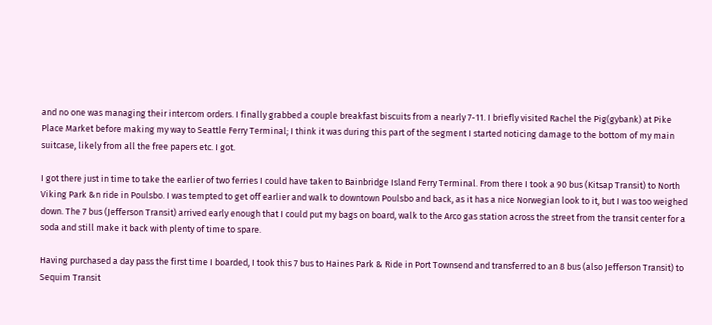and no one was managing their intercom orders. I finally grabbed a couple breakfast biscuits from a nearly 7-11. I briefly visited Rachel the Pig(gybank) at Pike Place Market before making my way to Seattle Ferry Terminal; I think it was during this part of the segment I started noticing damage to the bottom of my main suitcase, likely from all the free papers etc. I got.

I got there just in time to take the earlier of two ferries I could have taken to Bainbridge Island Ferry Terminal. From there I took a 90 bus (Kitsap Transit) to North Viking Park &n ride in Poulsbo. I was tempted to get off earlier and walk to downtown Poulsbo and back, as it has a nice Norwegian look to it, but I was too weighed down. The 7 bus (Jefferson Transit) arrived early enough that I could put my bags on board, walk to the Arco gas station across the street from the transit center for a soda and still make it back with plenty of time to spare.

Having purchased a day pass the first time I boarded, I took this 7 bus to Haines Park & Ride in Port Townsend and transferred to an 8 bus (also Jefferson Transit) to Sequim Transit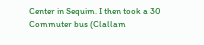Center in Sequim. I then took a 30 Commuter bus (Clallam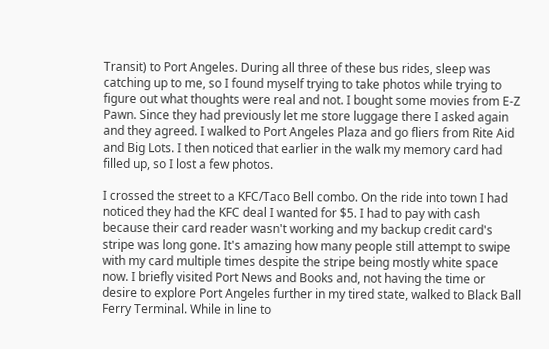Transit) to Port Angeles. During all three of these bus rides, sleep was catching up to me, so I found myself trying to take photos while trying to figure out what thoughts were real and not. I bought some movies from E-Z Pawn. Since they had previously let me store luggage there I asked again and they agreed. I walked to Port Angeles Plaza and go fliers from Rite Aid and Big Lots. I then noticed that earlier in the walk my memory card had filled up, so I lost a few photos.

I crossed the street to a KFC/Taco Bell combo. On the ride into town I had noticed they had the KFC deal I wanted for $5. I had to pay with cash because their card reader wasn't working and my backup credit card's stripe was long gone. It's amazing how many people still attempt to swipe with my card multiple times despite the stripe being mostly white space now. I briefly visited Port News and Books and, not having the time or desire to explore Port Angeles further in my tired state, walked to Black Ball Ferry Terminal. While in line to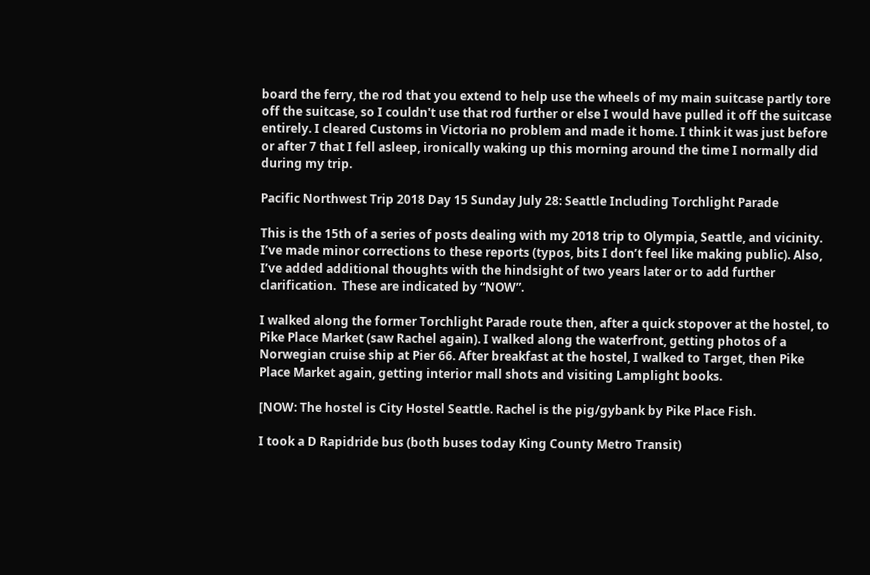board the ferry, the rod that you extend to help use the wheels of my main suitcase partly tore off the suitcase, so I couldn't use that rod further or else I would have pulled it off the suitcase entirely. I cleared Customs in Victoria no problem and made it home. I think it was just before or after 7 that I fell asleep, ironically waking up this morning around the time I normally did during my trip.

Pacific Northwest Trip 2018 Day 15 Sunday July 28: Seattle Including Torchlight Parade

This is the 15th of a series of posts dealing with my 2018 trip to Olympia, Seattle, and vicinity. I’ve made minor corrections to these reports (typos, bits I don’t feel like making public). Also, I’ve added additional thoughts with the hindsight of two years later or to add further clarification.  These are indicated by “NOW”.

I walked along the former Torchlight Parade route then, after a quick stopover at the hostel, to Pike Place Market (saw Rachel again). I walked along the waterfront, getting photos of a Norwegian cruise ship at Pier 66. After breakfast at the hostel, I walked to Target, then Pike Place Market again, getting interior mall shots and visiting Lamplight books.

[NOW: The hostel is City Hostel Seattle. Rachel is the pig/gybank by Pike Place Fish.

I took a D Rapidride bus (both buses today King County Metro Transit)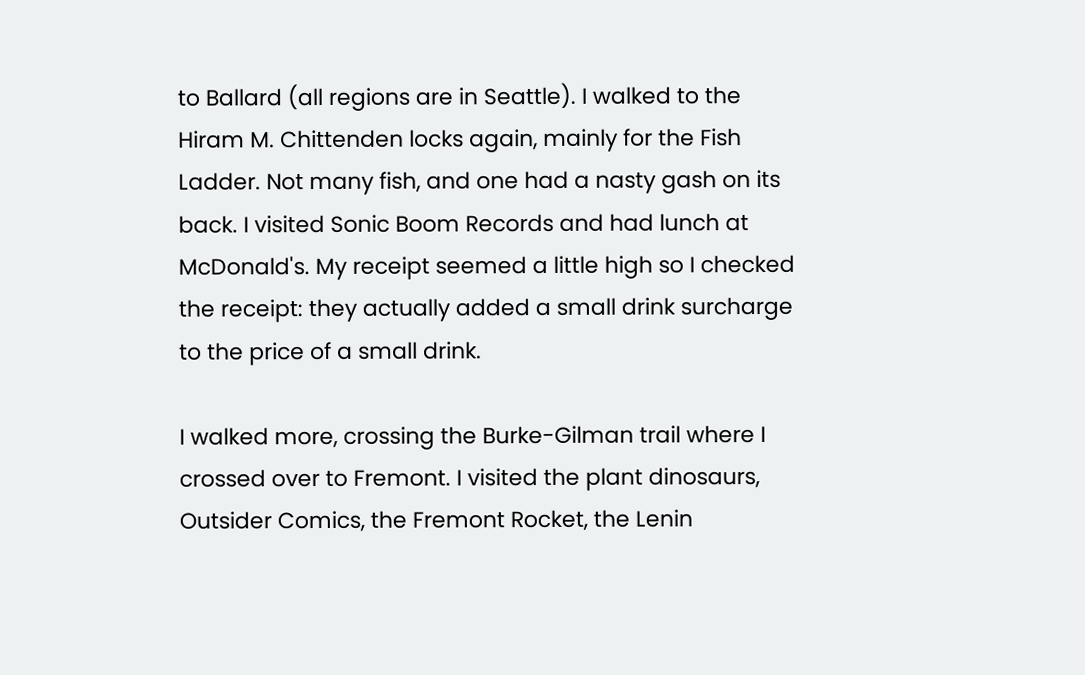to Ballard (all regions are in Seattle). I walked to the Hiram M. Chittenden locks again, mainly for the Fish Ladder. Not many fish, and one had a nasty gash on its back. I visited Sonic Boom Records and had lunch at McDonald's. My receipt seemed a little high so I checked the receipt: they actually added a small drink surcharge to the price of a small drink.

I walked more, crossing the Burke-Gilman trail where I crossed over to Fremont. I visited the plant dinosaurs, Outsider Comics, the Fremont Rocket, the Lenin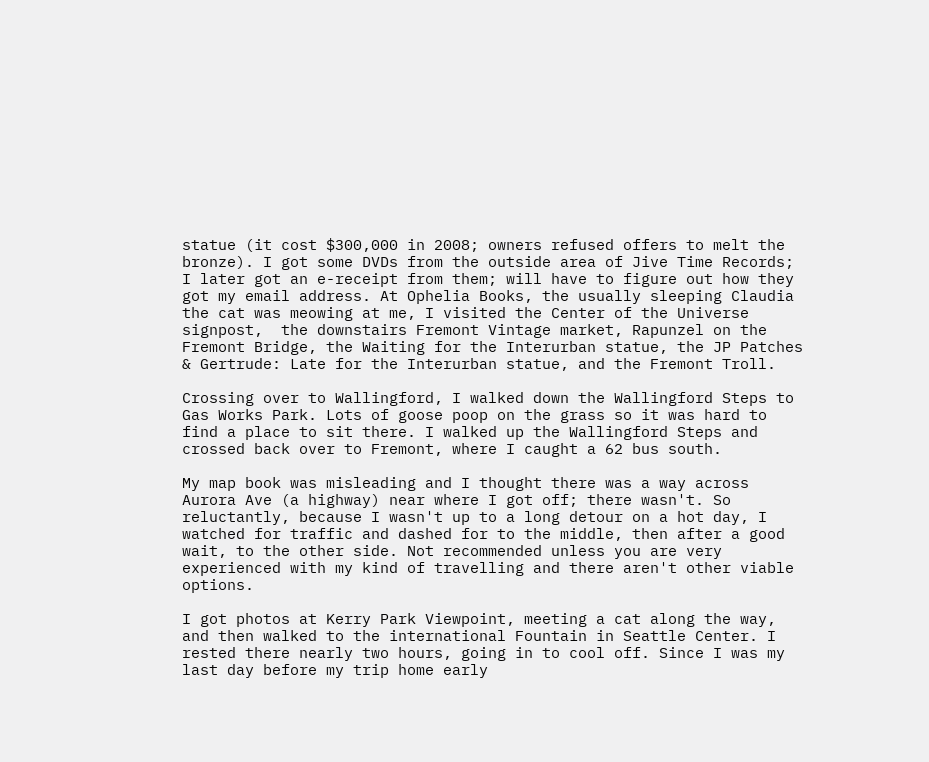statue (it cost $300,000 in 2008; owners refused offers to melt the bronze). I got some DVDs from the outside area of Jive Time Records; I later got an e-receipt from them; will have to figure out how they got my email address. At Ophelia Books, the usually sleeping Claudia the cat was meowing at me, I visited the Center of the Universe signpost,  the downstairs Fremont Vintage market, Rapunzel on the Fremont Bridge, the Waiting for the Interurban statue, the JP Patches & Gertrude: Late for the Interurban statue, and the Fremont Troll.

Crossing over to Wallingford, I walked down the Wallingford Steps to Gas Works Park. Lots of goose poop on the grass so it was hard to find a place to sit there. I walked up the Wallingford Steps and crossed back over to Fremont, where I caught a 62 bus south.

My map book was misleading and I thought there was a way across Aurora Ave (a highway) near where I got off; there wasn't. So reluctantly, because I wasn't up to a long detour on a hot day, I watched for traffic and dashed for to the middle, then after a good wait, to the other side. Not recommended unless you are very experienced with my kind of travelling and there aren't other viable options.

I got photos at Kerry Park Viewpoint, meeting a cat along the way, and then walked to the international Fountain in Seattle Center. I rested there nearly two hours, going in to cool off. Since I was my last day before my trip home early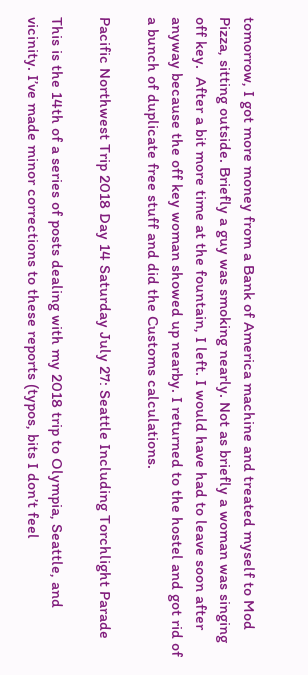tomorrow, I got more money from a Bank of America machine and treated myself to Mod Pizza, sitting outside. Briefly a guy was smoking nearly. Not as briefly a woman was singing off key.  After a bit more time at the fountain, I left. I would have had to leave soon after anyway because the off key woman showed up nearby. I returned to the hostel and got rid of a bunch of duplicate free stuff and did the Customs calculations.

Pacific Northwest Trip 2018 Day 14 Saturday July 27: Seattle Including Torchlight Parade

This is the 14th of a series of posts dealing with my 2018 trip to Olympia, Seattle, and vicinity. I’ve made minor corrections to these reports (typos, bits I don’t feel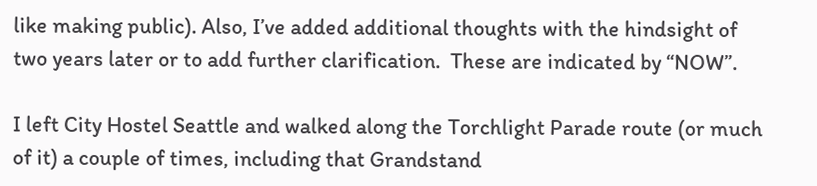like making public). Also, I’ve added additional thoughts with the hindsight of two years later or to add further clarification.  These are indicated by “NOW”.

I left City Hostel Seattle and walked along the Torchlight Parade route (or much of it) a couple of times, including that Grandstand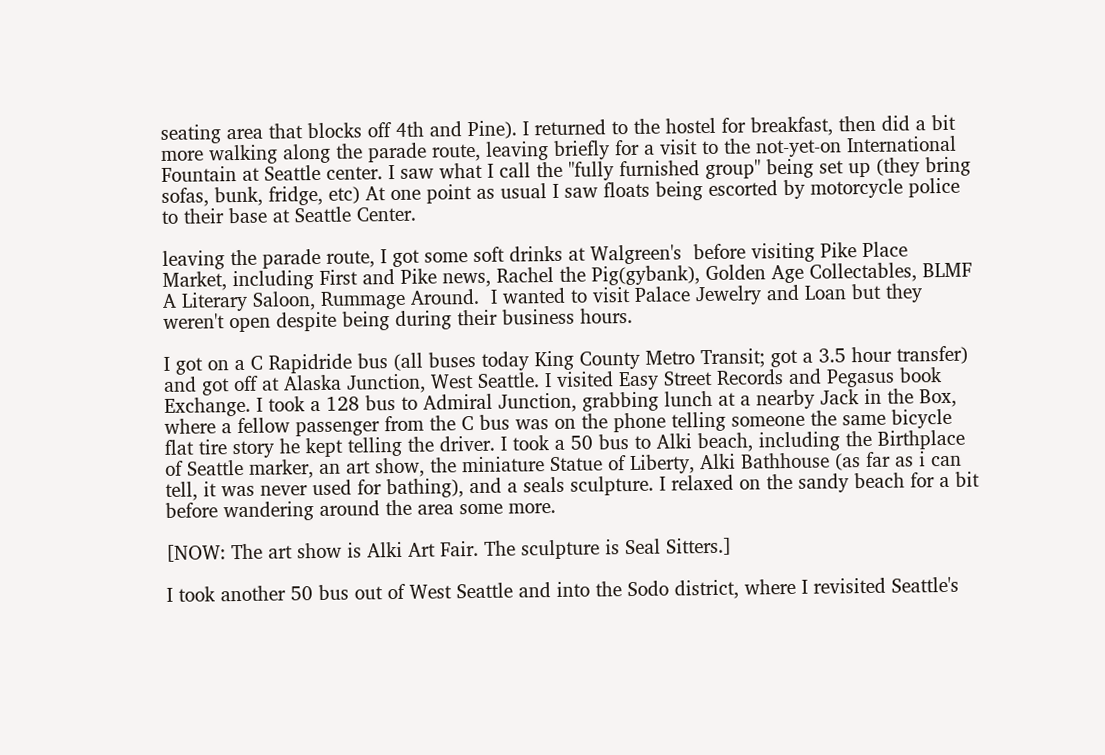seating area that blocks off 4th and Pine). I returned to the hostel for breakfast, then did a bit more walking along the parade route, leaving briefly for a visit to the not-yet-on International Fountain at Seattle center. I saw what I call the "fully furnished group" being set up (they bring sofas, bunk, fridge, etc) At one point as usual I saw floats being escorted by motorcycle police to their base at Seattle Center.

leaving the parade route, I got some soft drinks at Walgreen's  before visiting Pike Place Market, including First and Pike news, Rachel the Pig(gybank), Golden Age Collectables, BLMF A Literary Saloon, Rummage Around.  I wanted to visit Palace Jewelry and Loan but they weren't open despite being during their business hours.

I got on a C Rapidride bus (all buses today King County Metro Transit; got a 3.5 hour transfer) and got off at Alaska Junction, West Seattle. I visited Easy Street Records and Pegasus book Exchange. I took a 128 bus to Admiral Junction, grabbing lunch at a nearby Jack in the Box, where a fellow passenger from the C bus was on the phone telling someone the same bicycle flat tire story he kept telling the driver. I took a 50 bus to Alki beach, including the Birthplace of Seattle marker, an art show, the miniature Statue of Liberty, Alki Bathhouse (as far as i can tell, it was never used for bathing), and a seals sculpture. I relaxed on the sandy beach for a bit before wandering around the area some more.

[NOW: The art show is Alki Art Fair. The sculpture is Seal Sitters.]

I took another 50 bus out of West Seattle and into the Sodo district, where I revisited Seattle's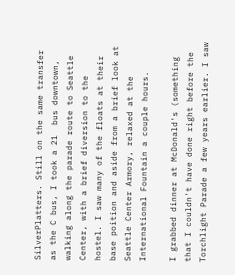SilverPlatters. Still on the same transfer as the C bus, I took a 21  bus downtown, walking along the parade route to Seattle Center, with a brief diversion to the hostel. I saw many of the floats at their base poition and aside from a brief look at Seattle Center Armory, relaxed at the International Fountain a couple hours.

I grabbed dinner at McDonald's (something that I couldn't have done right before the Torchlight Parade a few years earlier. I saw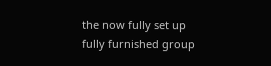the now fully set up fully furnished group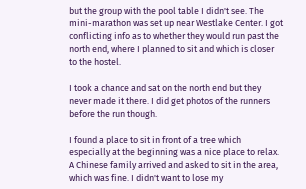but the group with the pool table I didn't see. The mini-marathon was set up near Westlake Center. I got conflicting info as to whether they would run past the north end, where I planned to sit and which is closer to the hostel.

I took a chance and sat on the north end but they never made it there. I did get photos of the runners before the run though.

I found a place to sit in front of a tree which especially at the beginning was a nice place to relax. A Chinese family arrived and asked to sit in the area, which was fine. I didn't want to lose my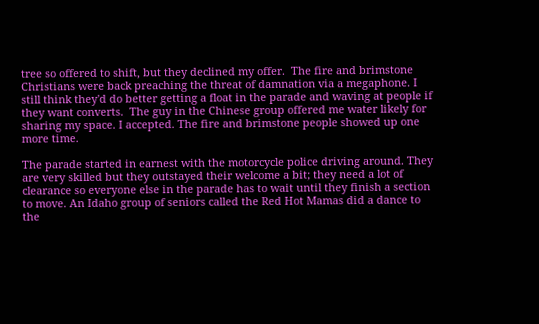tree so offered to shift, but they declined my offer.  The fire and brimstone Christians were back preaching the threat of damnation via a megaphone. I still think they'd do better getting a float in the parade and waving at people if they want converts.  The guy in the Chinese group offered me water likely for sharing my space. I accepted. The fire and brimstone people showed up one more time.

The parade started in earnest with the motorcycle police driving around. They are very skilled but they outstayed their welcome a bit; they need a lot of clearance so everyone else in the parade has to wait until they finish a section to move. An Idaho group of seniors called the Red Hot Mamas did a dance to the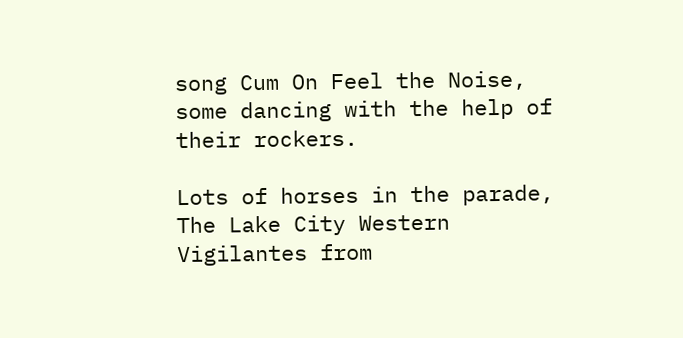song Cum On Feel the Noise, some dancing with the help of their rockers.

Lots of horses in the parade, The Lake City Western Vigilantes from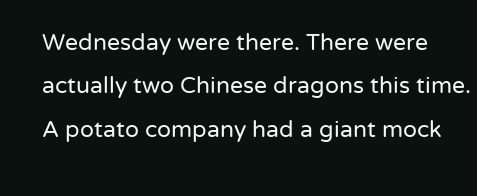Wednesday were there. There were actually two Chinese dragons this time. A potato company had a giant mock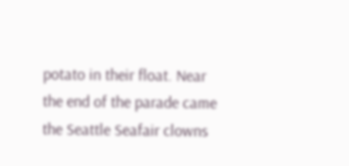potato in their float. Near the end of the parade came the Seattle Seafair clowns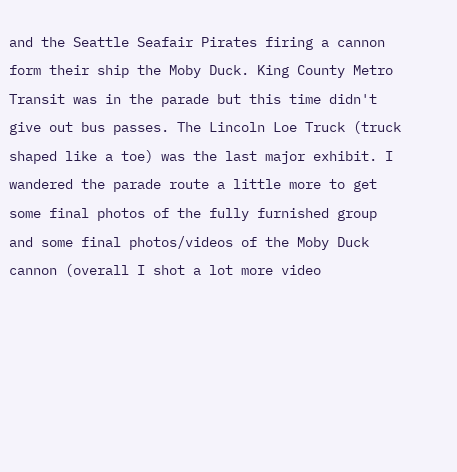and the Seattle Seafair Pirates firing a cannon form their ship the Moby Duck. King County Metro Transit was in the parade but this time didn't give out bus passes. The Lincoln Loe Truck (truck shaped like a toe) was the last major exhibit. I wandered the parade route a little more to get some final photos of the fully furnished group and some final photos/videos of the Moby Duck cannon (overall I shot a lot more video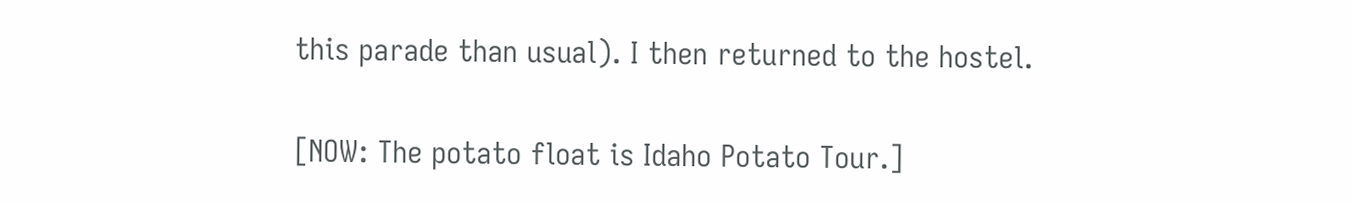this parade than usual). I then returned to the hostel.

[NOW: The potato float is Idaho Potato Tour.]